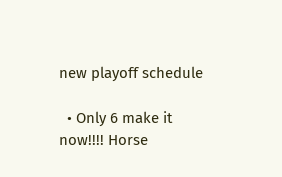new playoff schedule

  • Only 6 make it now!!!! Horse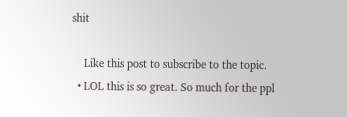shit

    Like this post to subscribe to the topic.
  • LOL this is so great. So much for the ppl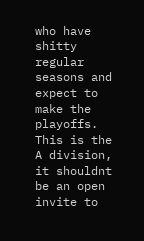who have shitty regular seasons and expect to make the playoffs. This is the A division, it shouldnt be an open invite to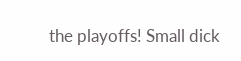the playoffs! Small dick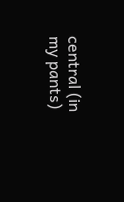central (in my pants)